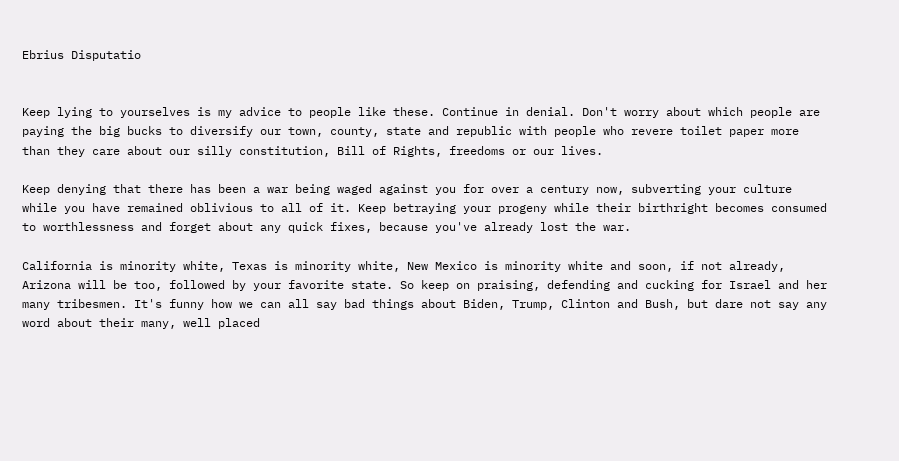Ebrius Disputatio


Keep lying to yourselves is my advice to people like these. Continue in denial. Don't worry about which people are paying the big bucks to diversify our town, county, state and republic with people who revere toilet paper more than they care about our silly constitution, Bill of Rights, freedoms or our lives.

Keep denying that there has been a war being waged against you for over a century now, subverting your culture while you have remained oblivious to all of it. Keep betraying your progeny while their birthright becomes consumed to worthlessness and forget about any quick fixes, because you've already lost the war.

California is minority white, Texas is minority white, New Mexico is minority white and soon, if not already, Arizona will be too, followed by your favorite state. So keep on praising, defending and cucking for Israel and her many tribesmen. It's funny how we can all say bad things about Biden, Trump, Clinton and Bush, but dare not say any word about their many, well placed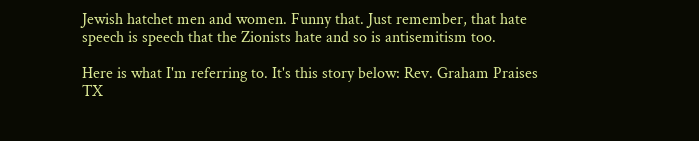Jewish hatchet men and women. Funny that. Just remember, that hate speech is speech that the Zionists hate and so is antisemitism too.

Here is what I'm referring to. It's this story below: Rev. Graham Praises TX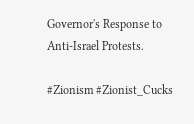Governor's Response to Anti-Israel Protests.

#Zionism #Zionist_Cucks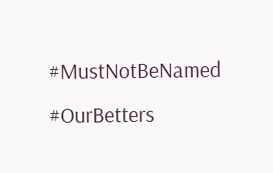#MustNotBeNamed #OurBetters